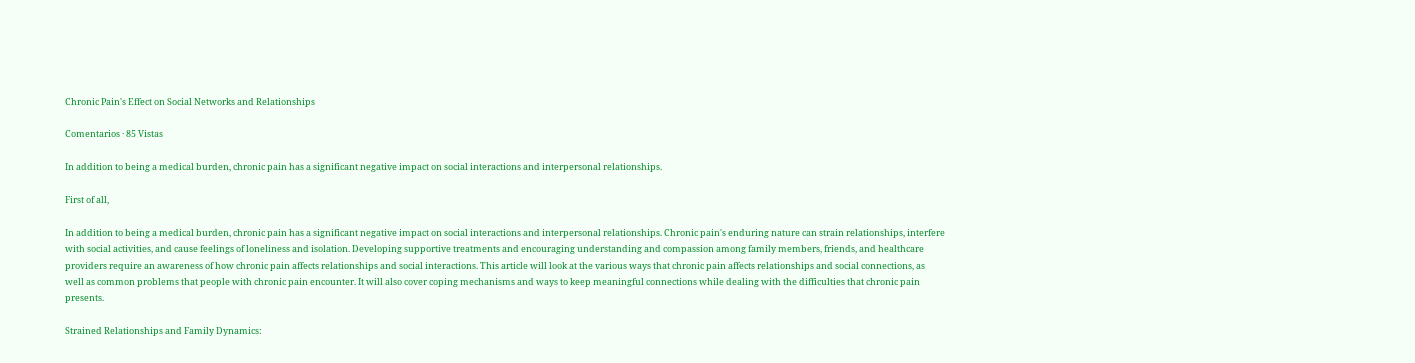Chronic Pain's Effect on Social Networks and Relationships

Comentarios · 85 Vistas

In addition to being a medical burden, chronic pain has a significant negative impact on social interactions and interpersonal relationships.

First of all,

In addition to being a medical burden, chronic pain has a significant negative impact on social interactions and interpersonal relationships. Chronic pain's enduring nature can strain relationships, interfere with social activities, and cause feelings of loneliness and isolation. Developing supportive treatments and encouraging understanding and compassion among family members, friends, and healthcare providers require an awareness of how chronic pain affects relationships and social interactions. This article will look at the various ways that chronic pain affects relationships and social connections, as well as common problems that people with chronic pain encounter. It will also cover coping mechanisms and ways to keep meaningful connections while dealing with the difficulties that chronic pain presents.

Strained Relationships and Family Dynamics: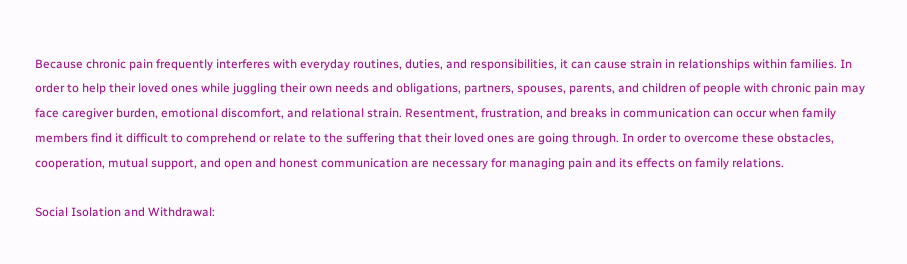Because chronic pain frequently interferes with everyday routines, duties, and responsibilities, it can cause strain in relationships within families. In order to help their loved ones while juggling their own needs and obligations, partners, spouses, parents, and children of people with chronic pain may face caregiver burden, emotional discomfort, and relational strain. Resentment, frustration, and breaks in communication can occur when family members find it difficult to comprehend or relate to the suffering that their loved ones are going through. In order to overcome these obstacles, cooperation, mutual support, and open and honest communication are necessary for managing pain and its effects on family relations.

Social Isolation and Withdrawal: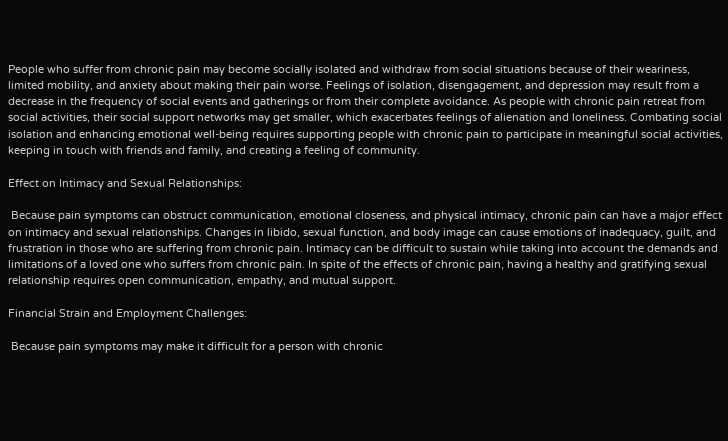People who suffer from chronic pain may become socially isolated and withdraw from social situations because of their weariness, limited mobility, and anxiety about making their pain worse. Feelings of isolation, disengagement, and depression may result from a decrease in the frequency of social events and gatherings or from their complete avoidance. As people with chronic pain retreat from social activities, their social support networks may get smaller, which exacerbates feelings of alienation and loneliness. Combating social isolation and enhancing emotional well-being requires supporting people with chronic pain to participate in meaningful social activities, keeping in touch with friends and family, and creating a feeling of community.

Effect on Intimacy and Sexual Relationships:

 Because pain symptoms can obstruct communication, emotional closeness, and physical intimacy, chronic pain can have a major effect on intimacy and sexual relationships. Changes in libido, sexual function, and body image can cause emotions of inadequacy, guilt, and frustration in those who are suffering from chronic pain. Intimacy can be difficult to sustain while taking into account the demands and limitations of a loved one who suffers from chronic pain. In spite of the effects of chronic pain, having a healthy and gratifying sexual relationship requires open communication, empathy, and mutual support.

Financial Strain and Employment Challenges:

 Because pain symptoms may make it difficult for a person with chronic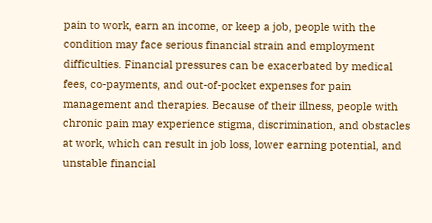pain to work, earn an income, or keep a job, people with the condition may face serious financial strain and employment difficulties. Financial pressures can be exacerbated by medical fees, co-payments, and out-of-pocket expenses for pain management and therapies. Because of their illness, people with chronic pain may experience stigma, discrimination, and obstacles at work, which can result in job loss, lower earning potential, and unstable financial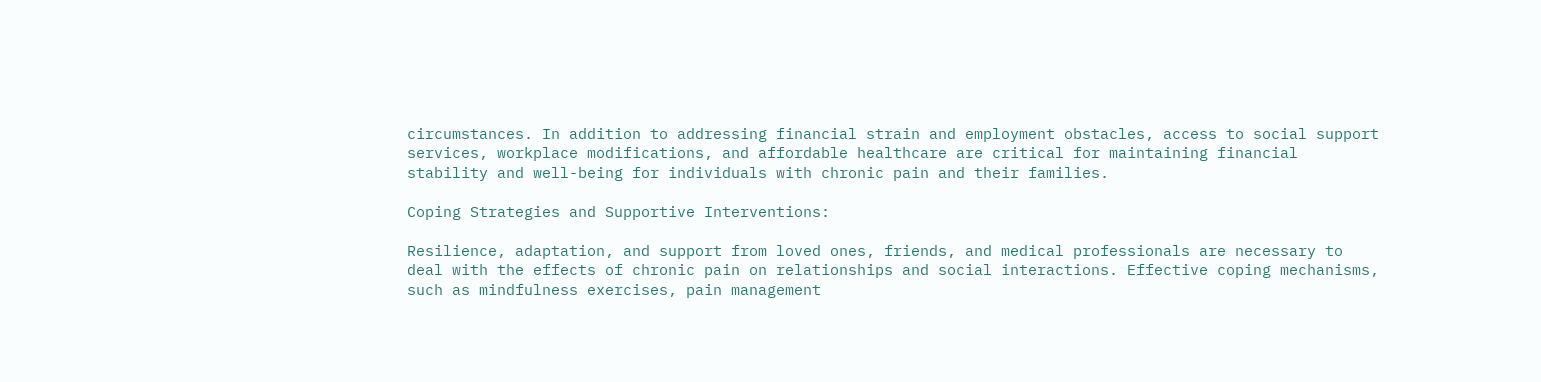circumstances. In addition to addressing financial strain and employment obstacles, access to social support services, workplace modifications, and affordable healthcare are critical for maintaining financial stability and well-being for individuals with chronic pain and their families.

Coping Strategies and Supportive Interventions:

Resilience, adaptation, and support from loved ones, friends, and medical professionals are necessary to deal with the effects of chronic pain on relationships and social interactions. Effective coping mechanisms, such as mindfulness exercises, pain management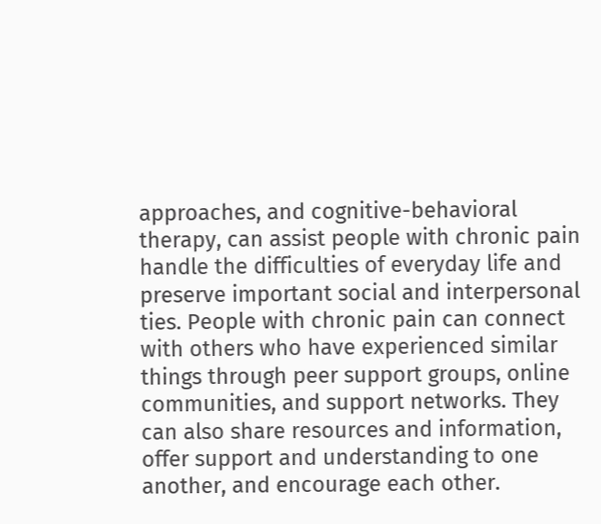approaches, and cognitive-behavioral therapy, can assist people with chronic pain handle the difficulties of everyday life and preserve important social and interpersonal ties. People with chronic pain can connect with others who have experienced similar things through peer support groups, online communities, and support networks. They can also share resources and information, offer support and understanding to one another, and encourage each other.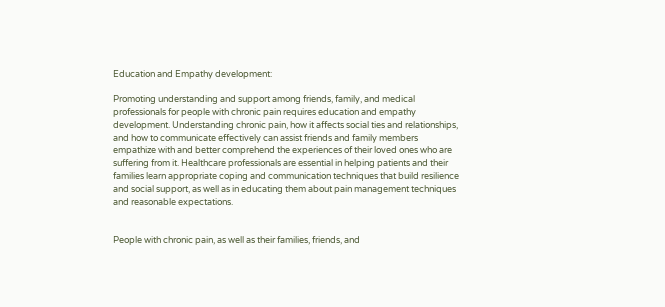Education and Empathy development:

Promoting understanding and support among friends, family, and medical professionals for people with chronic pain requires education and empathy development. Understanding chronic pain, how it affects social ties and relationships, and how to communicate effectively can assist friends and family members empathize with and better comprehend the experiences of their loved ones who are suffering from it. Healthcare professionals are essential in helping patients and their families learn appropriate coping and communication techniques that build resilience and social support, as well as in educating them about pain management techniques and reasonable expectations.


People with chronic pain, as well as their families, friends, and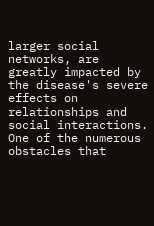larger social networks, are greatly impacted by the disease's severe effects on relationships and social interactions. One of the numerous obstacles that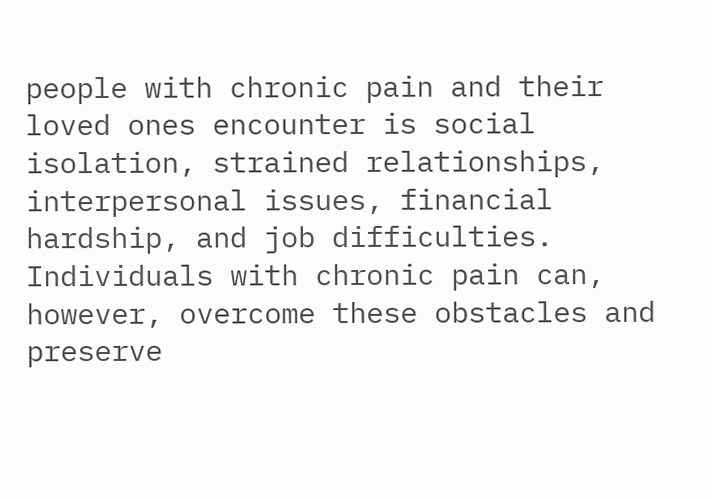people with chronic pain and their loved ones encounter is social isolation, strained relationships, interpersonal issues, financial hardship, and job difficulties. Individuals with chronic pain can, however, overcome these obstacles and preserve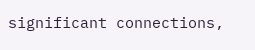significant connections,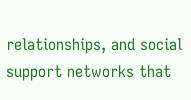relationships, and social support networks that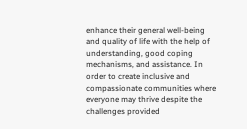enhance their general well-being and quality of life with the help of understanding, good coping mechanisms, and assistance. In order to create inclusive and compassionate communities where everyone may thrive despite the challenges provided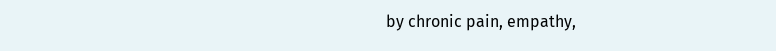by chronic pain, empathy,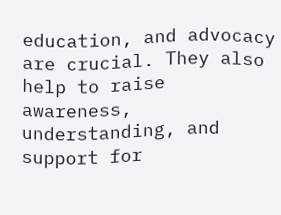education, and advocacy are crucial. They also help to raise awareness, understanding, and support for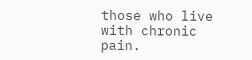those who live with chronic pain.